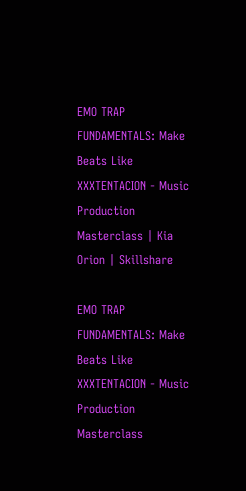EMO TRAP FUNDAMENTALS: Make Beats Like XXXTENTACION - Music Production Masterclass | Kia Orion | Skillshare

EMO TRAP FUNDAMENTALS: Make Beats Like XXXTENTACION - Music Production Masterclass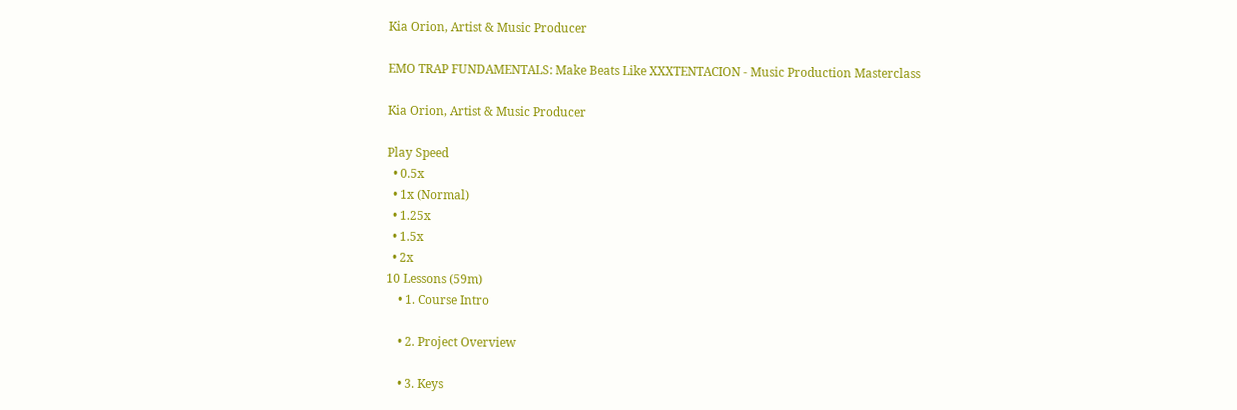Kia Orion, Artist & Music Producer

EMO TRAP FUNDAMENTALS: Make Beats Like XXXTENTACION - Music Production Masterclass

Kia Orion, Artist & Music Producer

Play Speed
  • 0.5x
  • 1x (Normal)
  • 1.25x
  • 1.5x
  • 2x
10 Lessons (59m)
    • 1. Course Intro

    • 2. Project Overview

    • 3. Keys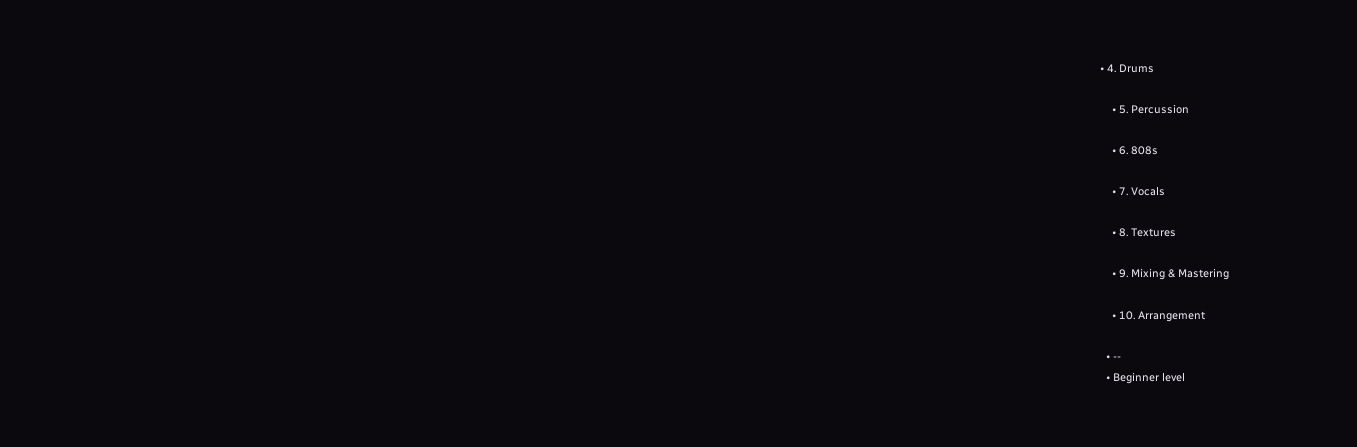• 4. Drums

    • 5. Percussion

    • 6. 808s

    • 7. Vocals

    • 8. Textures

    • 9. Mixing & Mastering

    • 10. Arrangement

  • --
  • Beginner level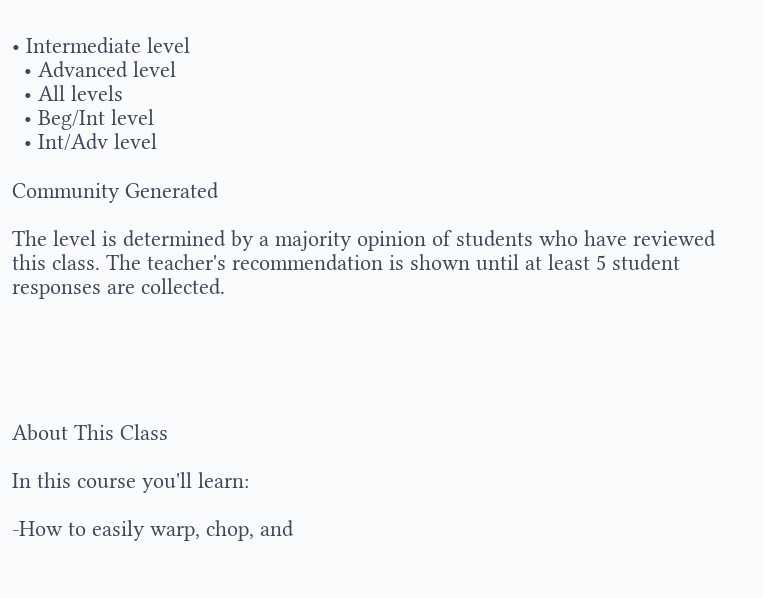• Intermediate level
  • Advanced level
  • All levels
  • Beg/Int level
  • Int/Adv level

Community Generated

The level is determined by a majority opinion of students who have reviewed this class. The teacher's recommendation is shown until at least 5 student responses are collected.





About This Class

In this course you'll learn:

-How to easily warp, chop, and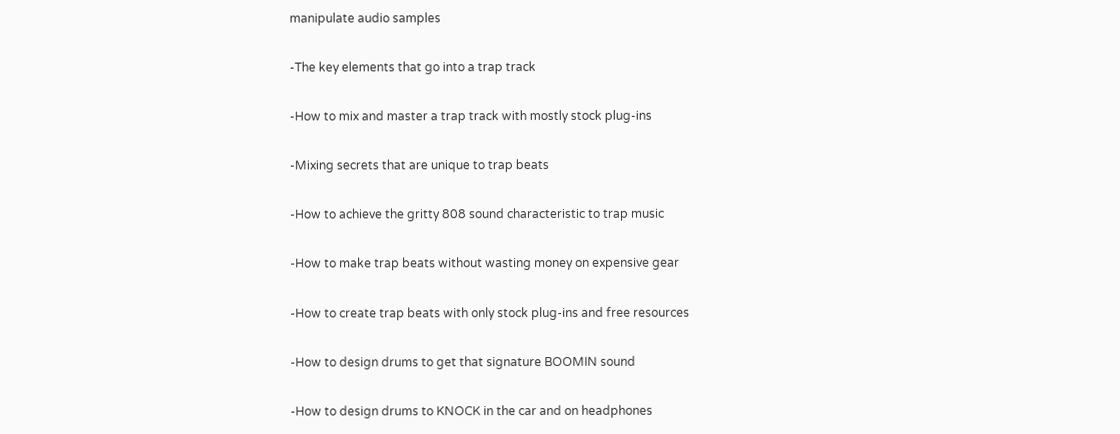manipulate audio samples

-The key elements that go into a trap track

-How to mix and master a trap track with mostly stock plug-ins

-Mixing secrets that are unique to trap beats

-How to achieve the gritty 808 sound characteristic to trap music

-How to make trap beats without wasting money on expensive gear

-How to create trap beats with only stock plug-ins and free resources

-How to design drums to get that signature BOOMIN sound

-How to design drums to KNOCK in the car and on headphones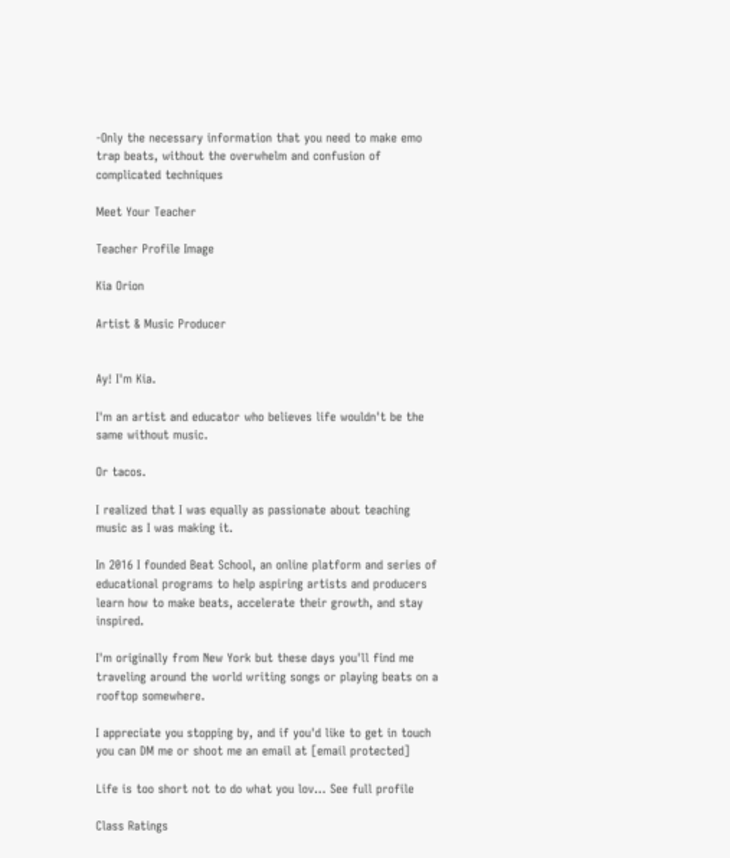-Only the necessary information that you need to make emo trap beats, without the overwhelm and confusion of complicated techniques

Meet Your Teacher

Teacher Profile Image

Kia Orion

Artist & Music Producer


Ay! I'm Kia.

I'm an artist and educator who believes life wouldn't be the same without music.

Or tacos.

I realized that I was equally as passionate about teaching music as I was making it.

In 2016 I founded Beat School, an online platform and series of educational programs to help aspiring artists and producers learn how to make beats, accelerate their growth, and stay inspired.

I'm originally from New York but these days you'll find me traveling around the world writing songs or playing beats on a rooftop somewhere.

I appreciate you stopping by, and if you'd like to get in touch you can DM me or shoot me an email at [email protected]

Life is too short not to do what you lov... See full profile

Class Ratings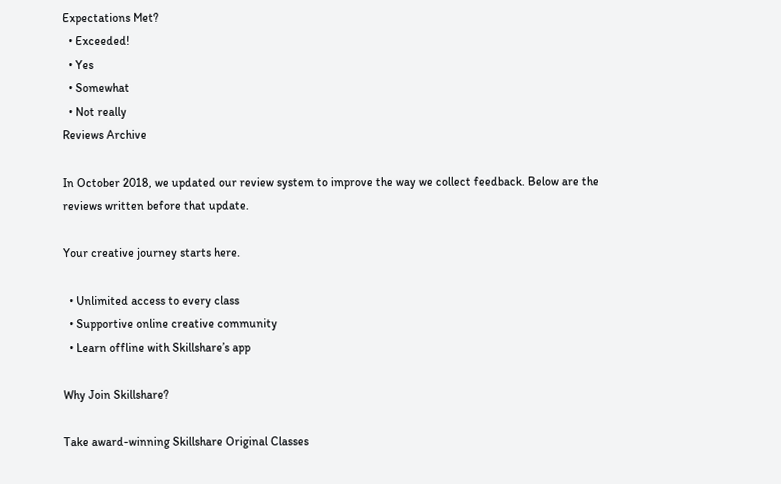Expectations Met?
  • Exceeded!
  • Yes
  • Somewhat
  • Not really
Reviews Archive

In October 2018, we updated our review system to improve the way we collect feedback. Below are the reviews written before that update.

Your creative journey starts here.

  • Unlimited access to every class
  • Supportive online creative community
  • Learn offline with Skillshare’s app

Why Join Skillshare?

Take award-winning Skillshare Original Classes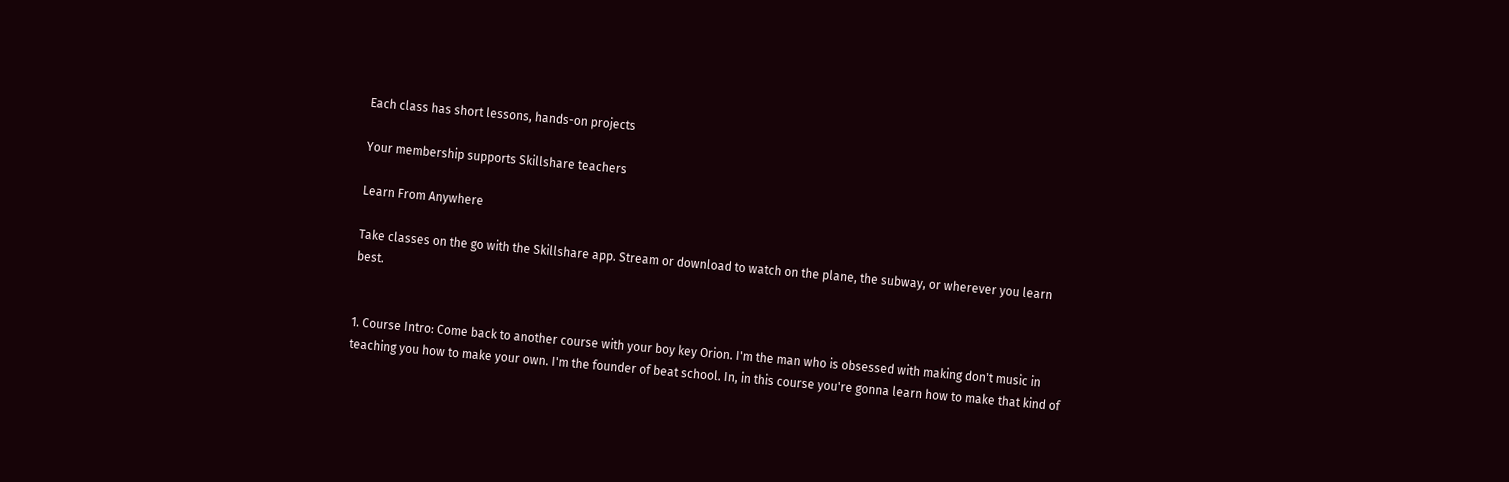Each class has short lessons, hands-on projects

Your membership supports Skillshare teachers

Learn From Anywhere

Take classes on the go with the Skillshare app. Stream or download to watch on the plane, the subway, or wherever you learn best.


1. Course Intro: Come back to another course with your boy key Orion. I'm the man who is obsessed with making don't music in teaching you how to make your own. I'm the founder of beat school. In, in this course you're gonna learn how to make that kind of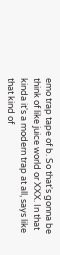emo trap tape of b. So that's gonna be think of like juice world or XXX. In that kinda it's a modern trap at all, says like that kind of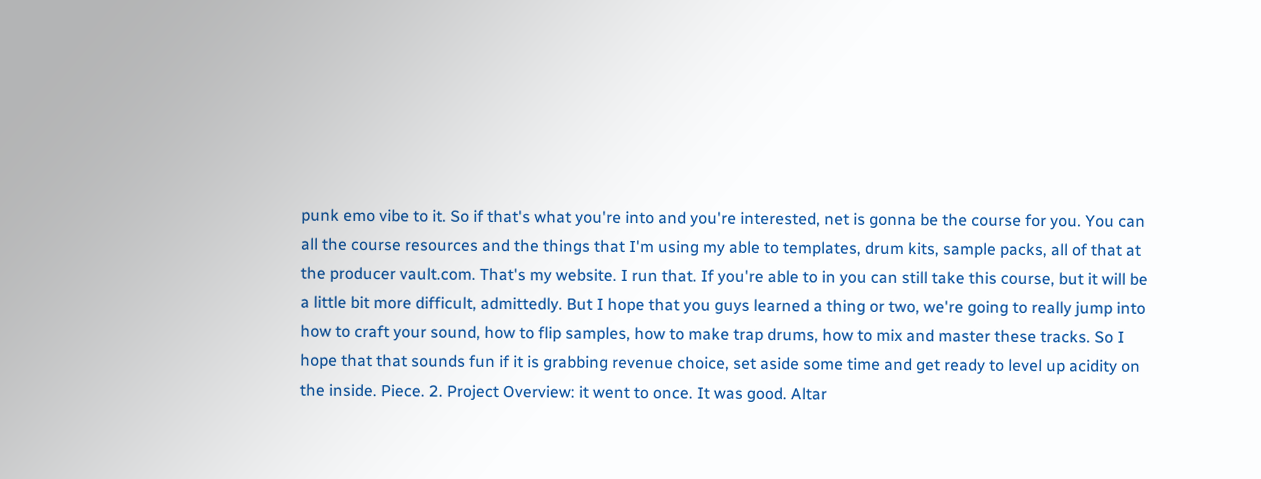punk emo vibe to it. So if that's what you're into and you're interested, net is gonna be the course for you. You can all the course resources and the things that I'm using my able to templates, drum kits, sample packs, all of that at the producer vault.com. That's my website. I run that. If you're able to in you can still take this course, but it will be a little bit more difficult, admittedly. But I hope that you guys learned a thing or two, we're going to really jump into how to craft your sound, how to flip samples, how to make trap drums, how to mix and master these tracks. So I hope that that sounds fun if it is grabbing revenue choice, set aside some time and get ready to level up acidity on the inside. Piece. 2. Project Overview: it went to once. It was good. Altar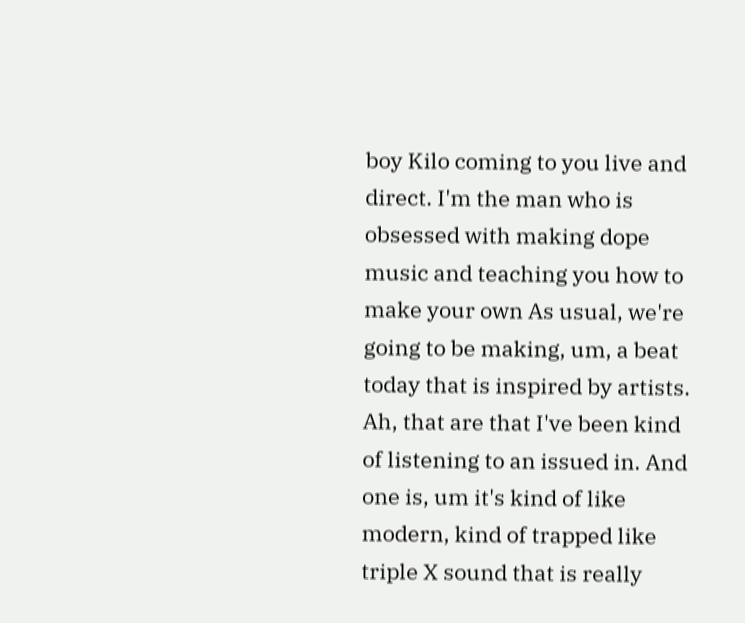boy Kilo coming to you live and direct. I'm the man who is obsessed with making dope music and teaching you how to make your own As usual, we're going to be making, um, a beat today that is inspired by artists. Ah, that are that I've been kind of listening to an issued in. And one is, um it's kind of like modern, kind of trapped like triple X sound that is really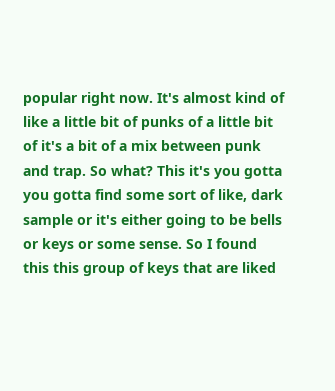popular right now. It's almost kind of like a little bit of punks of a little bit of it's a bit of a mix between punk and trap. So what? This it's you gotta you gotta find some sort of like, dark sample or it's either going to be bells or keys or some sense. So I found this this group of keys that are liked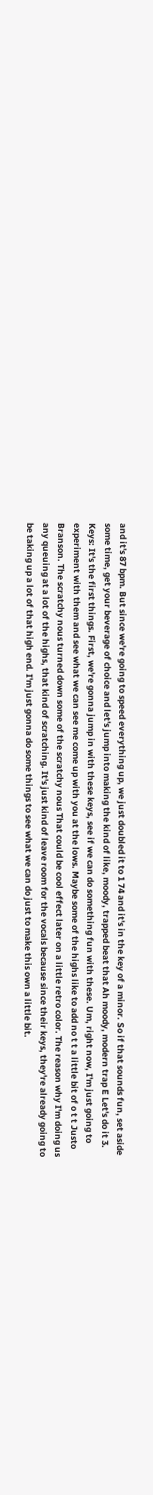and it's 87 bpm. But since we're going to speed everything up, we just doubled it to 1 74 and it's in the key of a minor. So if that sounds fun, set aside some time, get your beverage of choice and let's jump into making the kind of like, moody, trapped beat that Ah moody, modern trap E Let's do it 3. Keys: It's the first things. First, we're gonna jump in with these keys, see if we can do something fun with these. Um, right now, I'm just going to experiment with them and see what we can see me come up with you at the lows. Maybe some of the highs like to add no t t a little bit of o t t Justo Branson. The scratchy nous turned down some of the scratchy nous That could be cool effect later on a little retro color. The reason why I'm doing us any queuing at a lot of the highs, that kind of scratching. It's just kind of leave room for the vocals because since their keys, they're already going to be taking up a lot of that high end. I'm just gonna do some things to see what we can do just to make this own a little bit.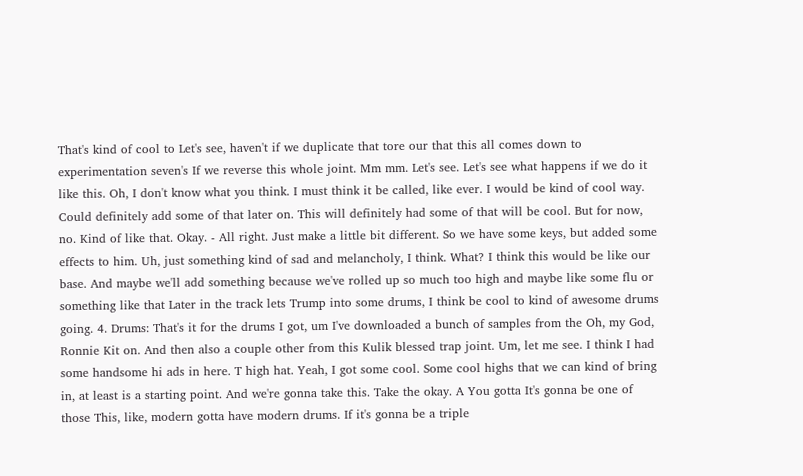That's kind of cool to Let's see, haven't if we duplicate that tore our that this all comes down to experimentation seven's If we reverse this whole joint. Mm mm. Let's see. Let's see what happens if we do it like this. Oh, I don't know what you think. I must think it be called, like ever. I would be kind of cool way. Could definitely add some of that later on. This will definitely had some of that will be cool. But for now, no. Kind of like that. Okay. - All right. Just make a little bit different. So we have some keys, but added some effects to him. Uh, just something kind of sad and melancholy, I think. What? I think this would be like our base. And maybe we'll add something because we've rolled up so much too high and maybe like some flu or something like that Later in the track lets Trump into some drums, I think be cool to kind of awesome drums going. 4. Drums: That's it for the drums I got, um I've downloaded a bunch of samples from the Oh, my God, Ronnie Kit on. And then also a couple other from this Kulik blessed trap joint. Um, let me see. I think I had some handsome hi ads in here. T high hat. Yeah, I got some cool. Some cool highs that we can kind of bring in, at least is a starting point. And we're gonna take this. Take the okay. A You gotta It's gonna be one of those This, like, modern gotta have modern drums. If it's gonna be a triple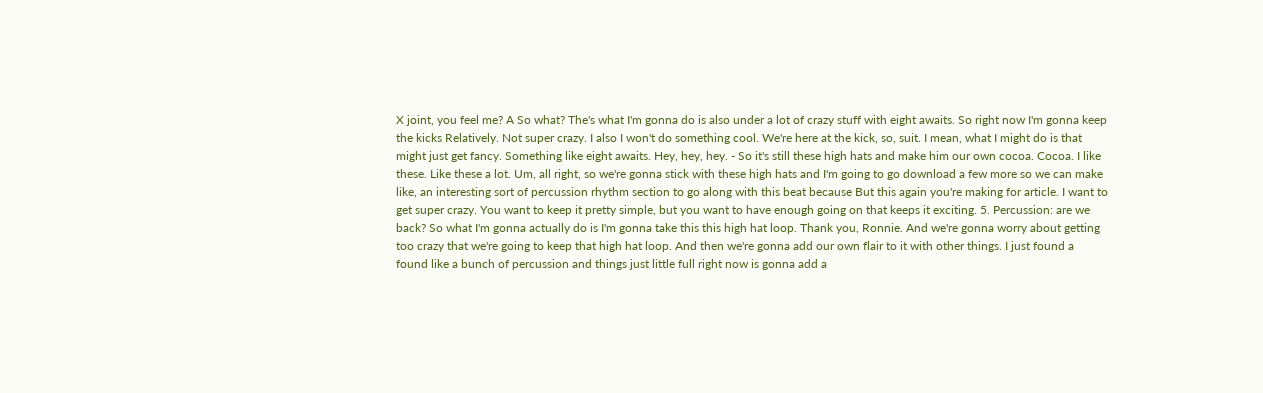X joint, you feel me? A So what? The's what I'm gonna do is also under a lot of crazy stuff with eight awaits. So right now I'm gonna keep the kicks Relatively. Not super crazy. I also I won't do something cool. We're here at the kick, so, suit. I mean, what I might do is that might just get fancy. Something like eight awaits. Hey, hey, hey. - So it's still these high hats and make him our own cocoa. Cocoa. I like these. Like these a lot. Um, all right, so we're gonna stick with these high hats and I'm going to go download a few more so we can make like, an interesting sort of percussion rhythm section to go along with this beat because But this again you're making for article. I want to get super crazy. You want to keep it pretty simple, but you want to have enough going on that keeps it exciting. 5. Percussion: are we back? So what I'm gonna actually do is I'm gonna take this this high hat loop. Thank you, Ronnie. And we're gonna worry about getting too crazy that we're going to keep that high hat loop. And then we're gonna add our own flair to it with other things. I just found a found like a bunch of percussion and things just little full right now is gonna add a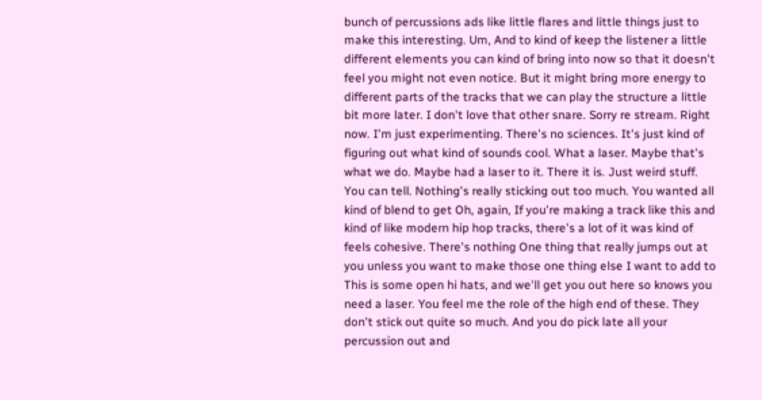bunch of percussions ads like little flares and little things just to make this interesting. Um, And to kind of keep the listener a little different elements you can kind of bring into now so that it doesn't feel you might not even notice. But it might bring more energy to different parts of the tracks that we can play the structure a little bit more later. I don't love that other snare. Sorry re stream. Right now. I'm just experimenting. There's no sciences. It's just kind of figuring out what kind of sounds cool. What a laser. Maybe that's what we do. Maybe had a laser to it. There it is. Just weird stuff. You can tell. Nothing's really sticking out too much. You wanted all kind of blend to get Oh, again, If you're making a track like this and kind of like modern hip hop tracks, there's a lot of it was kind of feels cohesive. There's nothing One thing that really jumps out at you unless you want to make those one thing else I want to add to This is some open hi hats, and we'll get you out here so knows you need a laser. You feel me the role of the high end of these. They don't stick out quite so much. And you do pick late all your percussion out and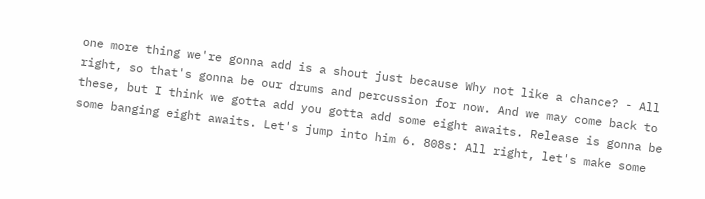one more thing we're gonna add is a shout just because Why not like a chance? - All right, so that's gonna be our drums and percussion for now. And we may come back to these, but I think we gotta add you gotta add some eight awaits. Release is gonna be some banging eight awaits. Let's jump into him 6. 808s: All right, let's make some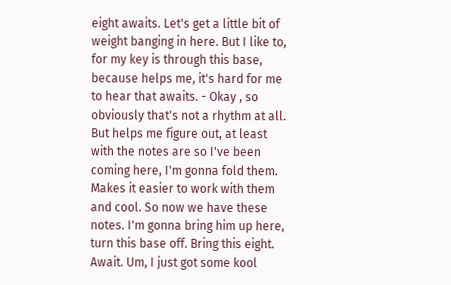eight awaits. Let's get a little bit of weight banging in here. But I like to, for my key is through this base, because helps me, it's hard for me to hear that awaits. - Okay , so obviously that's not a rhythm at all. But helps me figure out, at least with the notes are so I've been coming here, I'm gonna fold them. Makes it easier to work with them and cool. So now we have these notes. I'm gonna bring him up here, turn this base off. Bring this eight. Await. Um, I just got some kool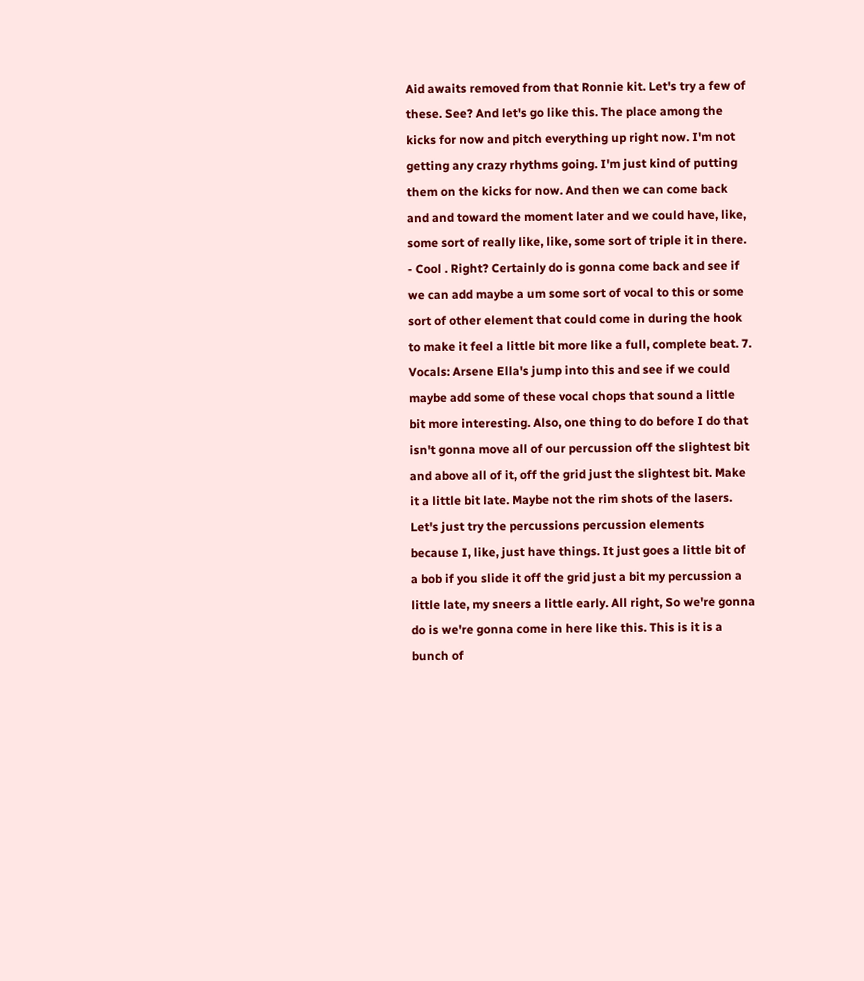Aid awaits removed from that Ronnie kit. Let's try a few of these. See? And let's go like this. The place among the kicks for now and pitch everything up right now. I'm not getting any crazy rhythms going. I'm just kind of putting them on the kicks for now. And then we can come back and and toward the moment later and we could have, like, some sort of really like, like, some sort of triple it in there. - Cool . Right? Certainly do is gonna come back and see if we can add maybe a um some sort of vocal to this or some sort of other element that could come in during the hook to make it feel a little bit more like a full, complete beat. 7. Vocals: Arsene Ella's jump into this and see if we could maybe add some of these vocal chops that sound a little bit more interesting. Also, one thing to do before I do that isn't gonna move all of our percussion off the slightest bit and above all of it, off the grid just the slightest bit. Make it a little bit late. Maybe not the rim shots of the lasers. Let's just try the percussions percussion elements because I, like, just have things. It just goes a little bit of a bob if you slide it off the grid just a bit my percussion a little late, my sneers a little early. All right, So we're gonna do is we're gonna come in here like this. This is it is a bunch of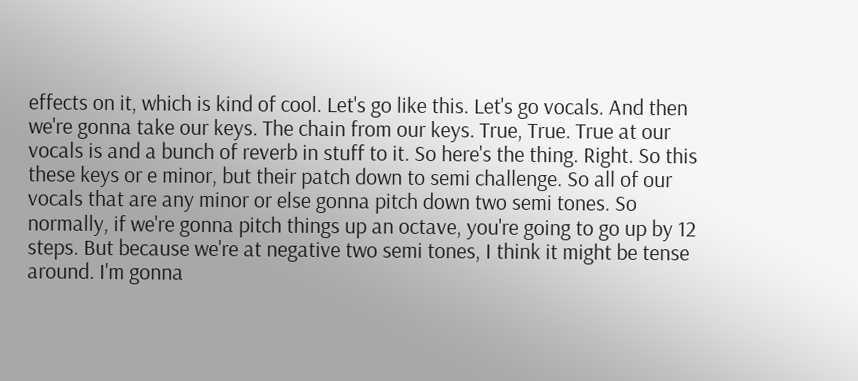effects on it, which is kind of cool. Let's go like this. Let's go vocals. And then we're gonna take our keys. The chain from our keys. True, True. True at our vocals is and a bunch of reverb in stuff to it. So here's the thing. Right. So this these keys or e minor, but their patch down to semi challenge. So all of our vocals that are any minor or else gonna pitch down two semi tones. So normally, if we're gonna pitch things up an octave, you're going to go up by 12 steps. But because we're at negative two semi tones, I think it might be tense around. I'm gonna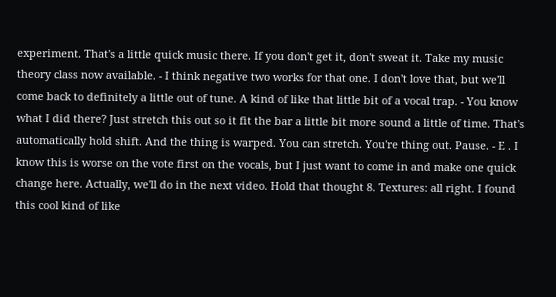experiment. That's a little quick music there. If you don't get it, don't sweat it. Take my music theory class now available. - I think negative two works for that one. I don't love that, but we'll come back to definitely a little out of tune. A kind of like that little bit of a vocal trap. - You know what I did there? Just stretch this out so it fit the bar a little bit more sound a little of time. That's automatically hold shift. And the thing is warped. You can stretch. You're thing out. Pause. - E . I know this is worse on the vote first on the vocals, but I just want to come in and make one quick change here. Actually, we'll do in the next video. Hold that thought 8. Textures: all right. I found this cool kind of like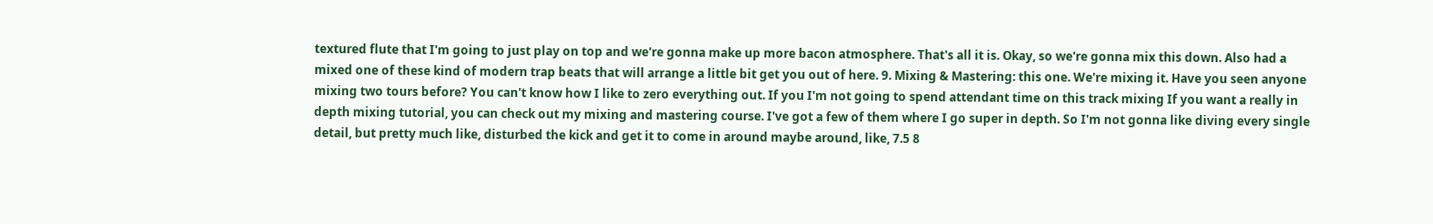textured flute that I'm going to just play on top and we're gonna make up more bacon atmosphere. That's all it is. Okay, so we're gonna mix this down. Also had a mixed one of these kind of modern trap beats that will arrange a little bit get you out of here. 9. Mixing & Mastering: this one. We're mixing it. Have you seen anyone mixing two tours before? You can't know how I like to zero everything out. If you I'm not going to spend attendant time on this track mixing If you want a really in depth mixing tutorial, you can check out my mixing and mastering course. I've got a few of them where I go super in depth. So I'm not gonna like diving every single detail, but pretty much like, disturbed the kick and get it to come in around maybe around, like, 7.5 8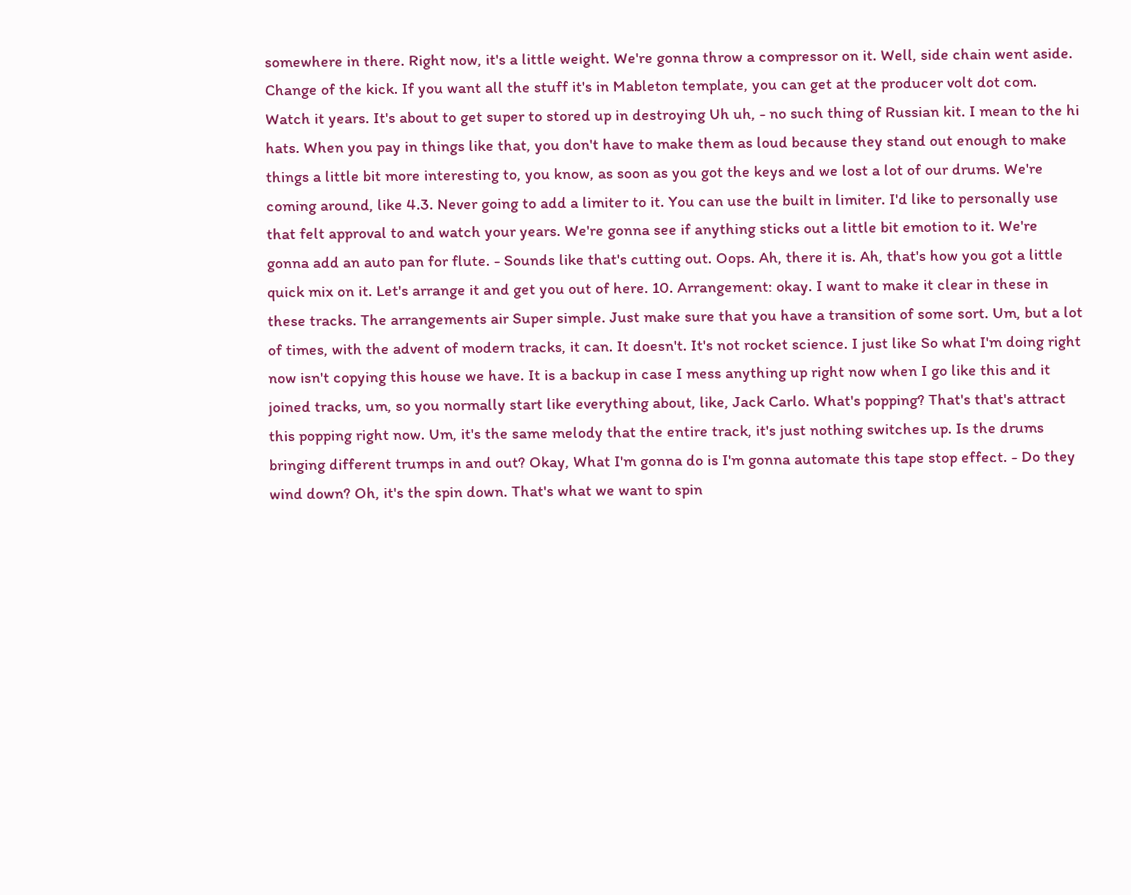somewhere in there. Right now, it's a little weight. We're gonna throw a compressor on it. Well, side chain went aside. Change of the kick. If you want all the stuff it's in Mableton template, you can get at the producer volt dot com. Watch it years. It's about to get super to stored up in destroying Uh uh, - no such thing of Russian kit. I mean to the hi hats. When you pay in things like that, you don't have to make them as loud because they stand out enough to make things a little bit more interesting to, you know, as soon as you got the keys and we lost a lot of our drums. We're coming around, like 4.3. Never going to add a limiter to it. You can use the built in limiter. I'd like to personally use that felt approval to and watch your years. We're gonna see if anything sticks out a little bit emotion to it. We're gonna add an auto pan for flute. - Sounds like that's cutting out. Oops. Ah, there it is. Ah, that's how you got a little quick mix on it. Let's arrange it and get you out of here. 10. Arrangement: okay. I want to make it clear in these in these tracks. The arrangements air Super simple. Just make sure that you have a transition of some sort. Um, but a lot of times, with the advent of modern tracks, it can. It doesn't. It's not rocket science. I just like So what I'm doing right now isn't copying this house we have. It is a backup in case I mess anything up right now when I go like this and it joined tracks, um, so you normally start like everything about, like, Jack Carlo. What's popping? That's that's attract this popping right now. Um, it's the same melody that the entire track, it's just nothing switches up. Is the drums bringing different trumps in and out? Okay, What I'm gonna do is I'm gonna automate this tape stop effect. - Do they wind down? Oh, it's the spin down. That's what we want to spin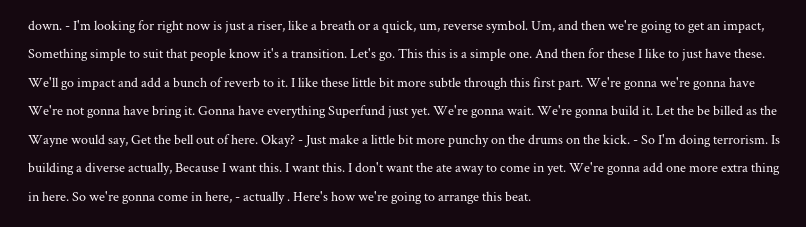down. - I'm looking for right now is just a riser, like a breath or a quick, um, reverse symbol. Um, and then we're going to get an impact, Something simple to suit that people know it's a transition. Let's go. This this is a simple one. And then for these I like to just have these. We'll go impact and add a bunch of reverb to it. I like these little bit more subtle through this first part. We're gonna we're gonna have We're not gonna have bring it. Gonna have everything Superfund just yet. We're gonna wait. We're gonna build it. Let the be billed as the Wayne would say, Get the bell out of here. Okay? - Just make a little bit more punchy on the drums on the kick. - So I'm doing terrorism. Is building a diverse actually, Because I want this. I want this. I don't want the ate away to come in yet. We're gonna add one more extra thing in here. So we're gonna come in here, - actually . Here's how we're going to arrange this beat.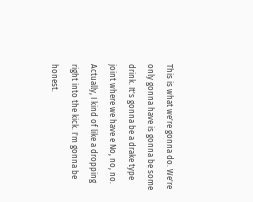This is what we're gonna do. We're only gonna have is gonna be some drink. It's gonna be a drake type joint where we have e No, no, no. Actually, I kind of like a dropping right into the kick. I'm gonna be honest.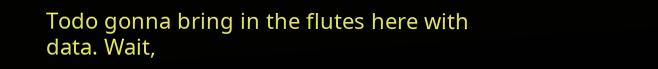Todo gonna bring in the flutes here with data. Wait,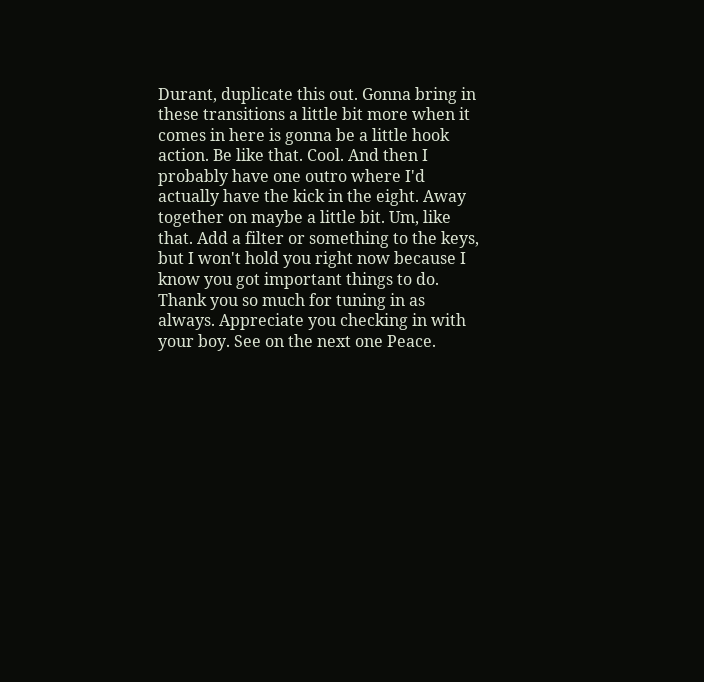Durant, duplicate this out. Gonna bring in these transitions a little bit more when it comes in here is gonna be a little hook action. Be like that. Cool. And then I probably have one outro where I'd actually have the kick in the eight. Away together on maybe a little bit. Um, like that. Add a filter or something to the keys, but I won't hold you right now because I know you got important things to do. Thank you so much for tuning in as always. Appreciate you checking in with your boy. See on the next one Peace.